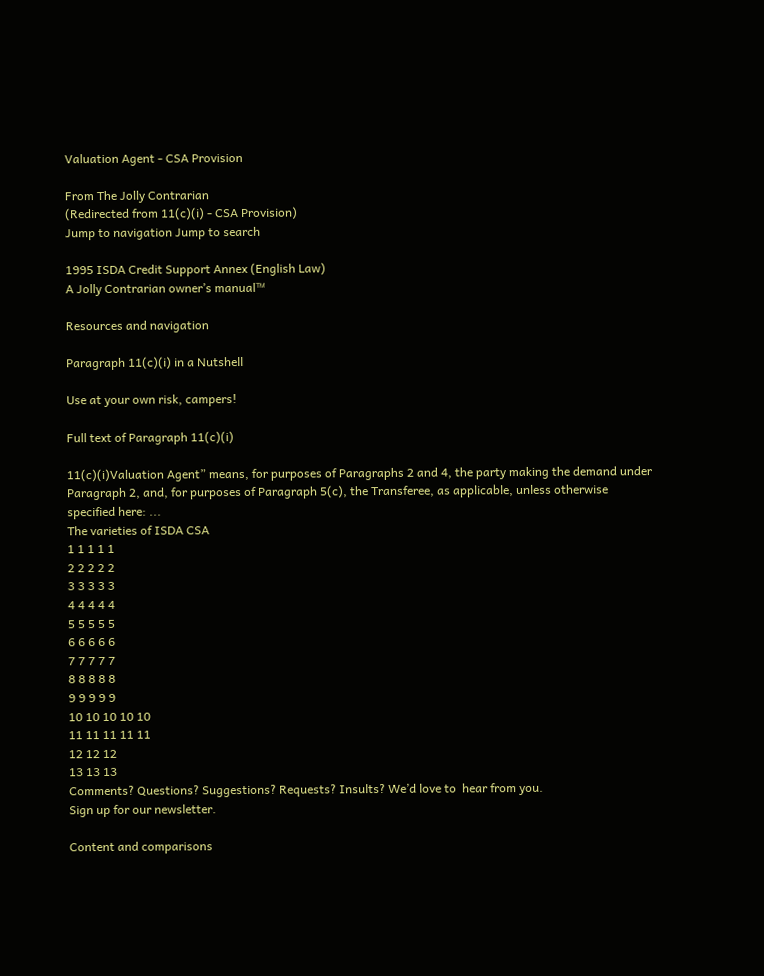Valuation Agent - CSA Provision

From The Jolly Contrarian
(Redirected from 11(c)(i) - CSA Provision)
Jump to navigation Jump to search

1995 ISDA Credit Support Annex (English Law)
A Jolly Contrarian owner’s manual™

Resources and navigation

Paragraph 11(c)(i) in a Nutshell

Use at your own risk, campers!

Full text of Paragraph 11(c)(i)

11(c)(i)Valuation Agent” means, for purposes of Paragraphs 2 and 4, the party making the demand under Paragraph 2, and, for purposes of Paragraph 5(c), the Transferee, as applicable, unless otherwise specified here: ...
The varieties of ISDA CSA
1 1 1 1 1
2 2 2 2 2
3 3 3 3 3
4 4 4 4 4
5 5 5 5 5
6 6 6 6 6
7 7 7 7 7
8 8 8 8 8
9 9 9 9 9
10 10 10 10 10
11 11 11 11 11
12 12 12
13 13 13
Comments? Questions? Suggestions? Requests? Insults? We’d love to  hear from you.
Sign up for our newsletter.

Content and comparisons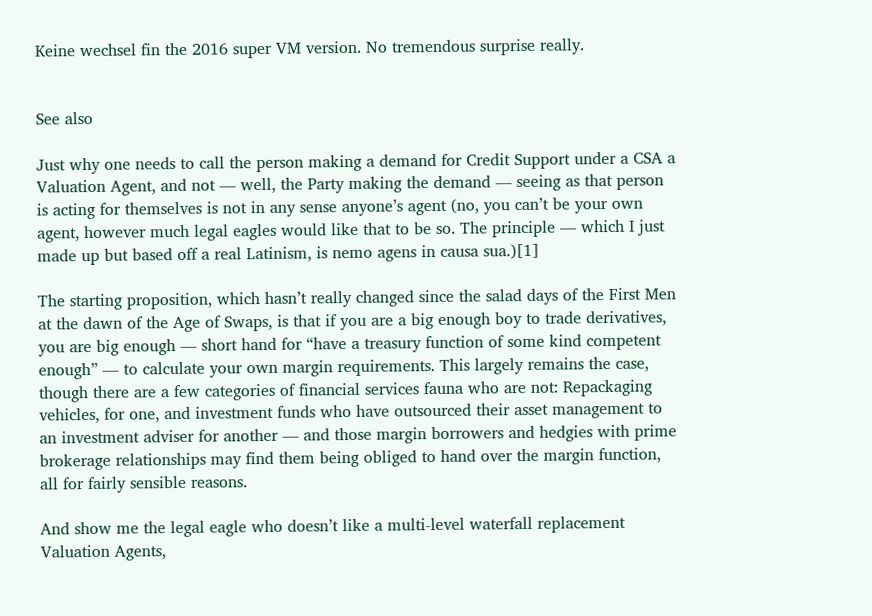Keine wechsel fin the 2016 super VM version. No tremendous surprise really.


See also

Just why one needs to call the person making a demand for Credit Support under a CSA a Valuation Agent, and not — well, the Party making the demand — seeing as that person is acting for themselves is not in any sense anyone’s agent (no, you can’t be your own agent, however much legal eagles would like that to be so. The principle — which I just made up but based off a real Latinism, is nemo agens in causa sua.)[1]

The starting proposition, which hasn’t really changed since the salad days of the First Men at the dawn of the Age of Swaps, is that if you are a big enough boy to trade derivatives, you are big enough — short hand for “have a treasury function of some kind competent enough” — to calculate your own margin requirements. This largely remains the case, though there are a few categories of financial services fauna who are not: Repackaging vehicles, for one, and investment funds who have outsourced their asset management to an investment adviser for another — and those margin borrowers and hedgies with prime brokerage relationships may find them being obliged to hand over the margin function, all for fairly sensible reasons.

And show me the legal eagle who doesn’t like a multi-level waterfall replacement Valuation Agents,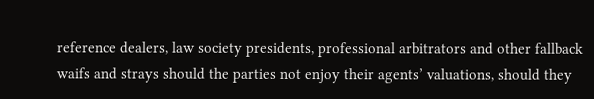reference dealers, law society presidents, professional arbitrators and other fallback waifs and strays should the parties not enjoy their agents’ valuations, should they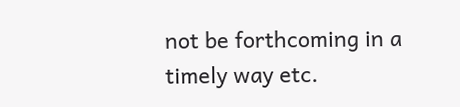not be forthcoming in a timely way etc.